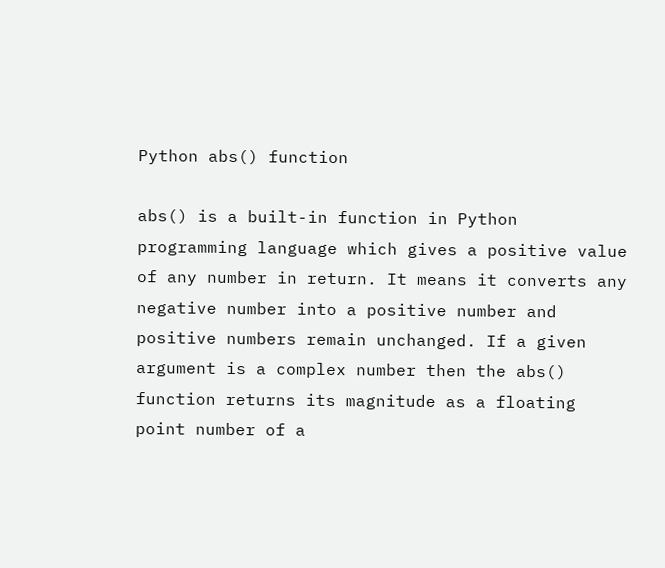Python abs() function

abs() is a built-in function in Python programming language which gives a positive value of any number in return. It means it converts any negative number into a positive number and positive numbers remain unchanged. If a given argument is a complex number then the abs() function returns its magnitude as a floating point number of a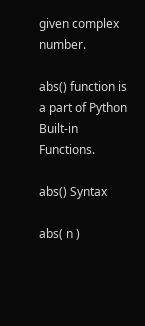given complex number.

abs() function is a part of Python Built-in Functions.

abs() Syntax

abs( n )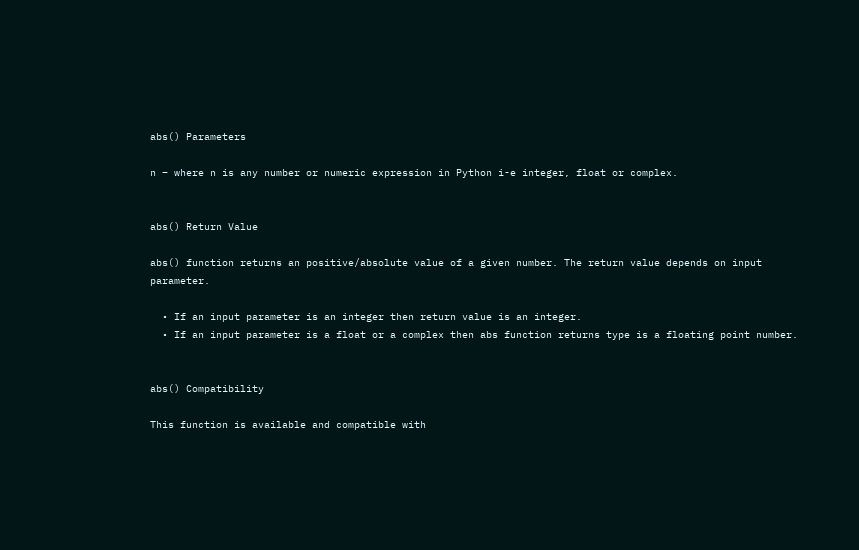abs() Parameters

n – where n is any number or numeric expression in Python i-e integer, float or complex.


abs() Return Value

abs() function returns an positive/absolute value of a given number. The return value depends on input parameter.

  • If an input parameter is an integer then return value is an integer.
  • If an input parameter is a float or a complex then abs function returns type is a floating point number.


abs() Compatibility

This function is available and compatible with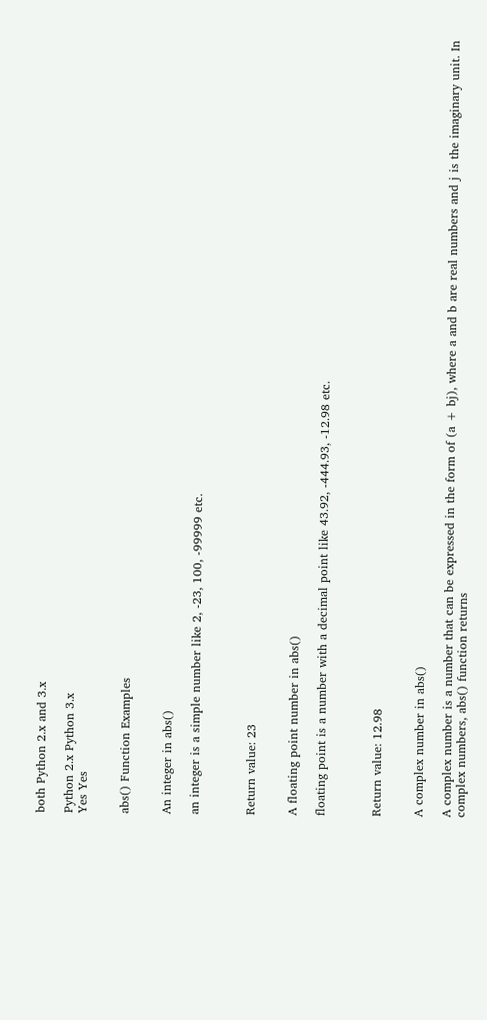both Python 2.x and 3.x

Python 2.x Python 3.x
Yes Yes


abs() Function Examples


An integer in abs()

an integer is a simple number like 2, -23, 100, -99999 etc.



Return value: 23


A floating point number in abs()

floating point is a number with a decimal point like 43.92, -444.93, -12.98 etc.



Return value: 12.98


A complex number in abs()

A complex number is a number that can be expressed in the form of (a + bj), where a and b are real numbers and j is the imaginary unit. In complex numbers, abs() function returns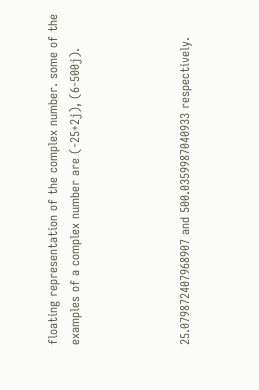floating representation of the complex number. some of the examples of a complex number are (-25+2j), (6-500j).




25.079872407968907 and 500.0359987040933 respectively.